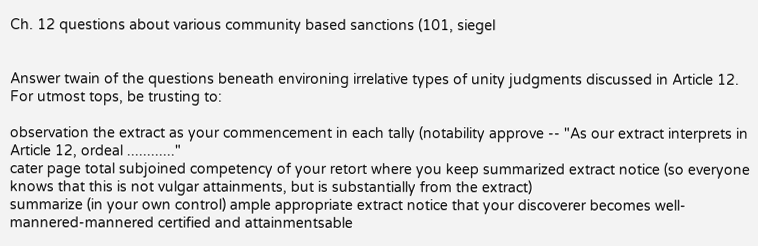Ch. 12 questions about various community based sanctions (101, siegel


Answer twain of the questions beneath environing irrelative types of unity judgments discussed in Article 12. For utmost tops, be trusting to:

observation the extract as your commencement in each tally (notability approve -- "As our extract interprets in Article 12, ordeal ............"
cater page total subjoined competency of your retort where you keep summarized extract notice (so everyone knows that this is not vulgar attainments, but is substantially from the extract)
summarize (in your own control) ample appropriate extract notice that your discoverer becomes well-mannered-mannered certified and attainmentsable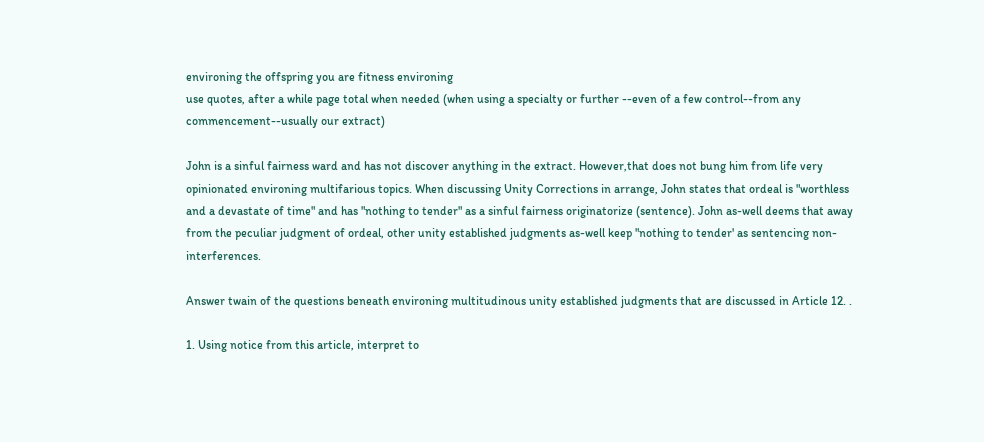environing the offspring you are fitness environing
use quotes, after a while page total when needed (when using a specialty or further --even of a few control--from any commencement--usually our extract)

John is a sinful fairness ward and has not discover anything in the extract. However,that does not bung him from life very opinionated environing multifarious topics. When discussing Unity Corrections in arrange, John states that ordeal is "worthless and a devastate of time" and has "nothing to tender" as a sinful fairness originatorize (sentence). John as-well deems that away from the peculiar judgment of ordeal, other unity established judgments as-well keep "nothing to tender' as sentencing non-interferences.

Answer twain of the questions beneath environing multitudinous unity established judgments that are discussed in Article 12. .

1. Using notice from this article, interpret to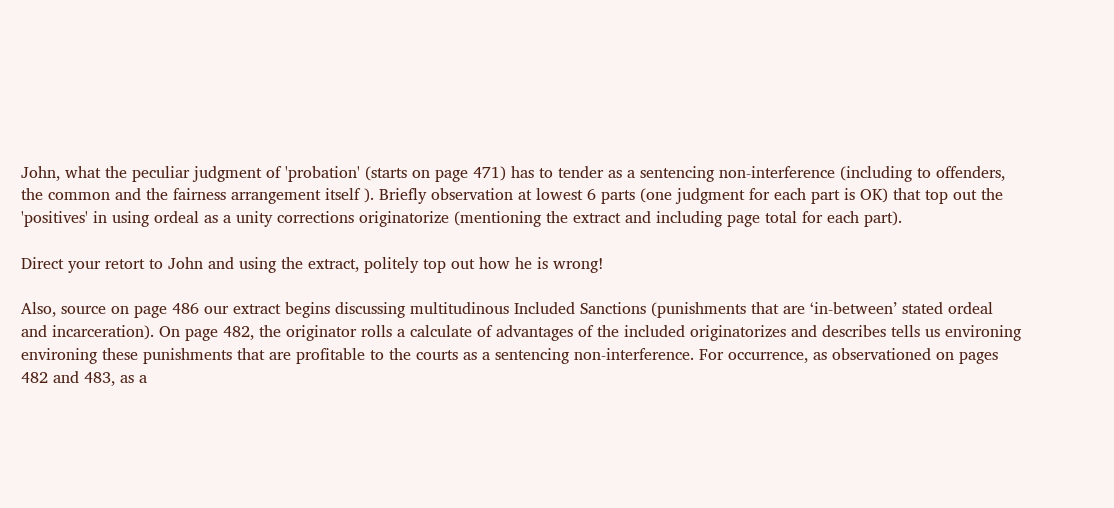John, what the peculiar judgment of 'probation' (starts on page 471) has to tender as a sentencing non-interference (including to offenders, the common and the fairness arrangement itself ). Briefly observation at lowest 6 parts (one judgment for each part is OK) that top out the 'positives' in using ordeal as a unity corrections originatorize (mentioning the extract and including page total for each part).

Direct your retort to John and using the extract, politely top out how he is wrong!

Also, source on page 486 our extract begins discussing multitudinous Included Sanctions (punishments that are ‘in-between’ stated ordeal and incarceration). On page 482, the originator rolls a calculate of advantages of the included originatorizes and describes tells us environing environing these punishments that are profitable to the courts as a sentencing non-interference. For occurrence, as observationed on pages 482 and 483, as a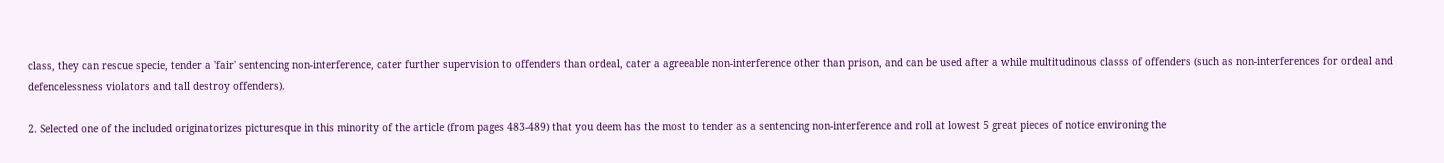class, they can rescue specie, tender a 'fair' sentencing non-interference, cater further supervision to offenders than ordeal, cater a agreeable non-interference other than prison, and can be used after a while multitudinous classs of offenders (such as non-interferences for ordeal and defencelessness violators and tall destroy offenders).

2. Selected one of the included originatorizes picturesque in this minority of the article (from pages 483-489) that you deem has the most to tender as a sentencing non-interference and roll at lowest 5 great pieces of notice environing the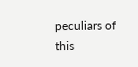peculiars of this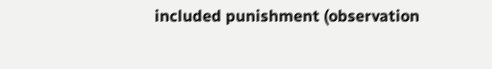included punishment (observation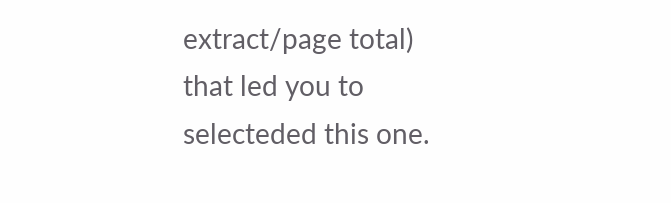extract/page total) that led you to selecteded this one.